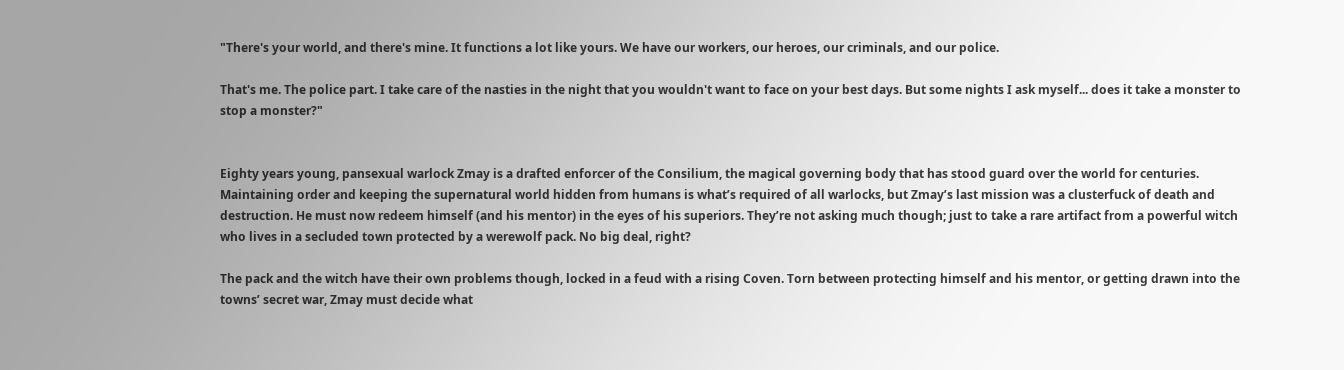"There's your world, and there's mine. It functions a lot like yours. We have our workers, our heroes, our criminals, and our police.

That's me. The police part. I take care of the nasties in the night that you wouldn't want to face on your best days. But some nights I ask myself... does it take a monster to stop a monster?"


Eighty years young, pansexual warlock Zmay is a drafted enforcer of the Consilium, the magical governing body that has stood guard over the world for centuries. Maintaining order and keeping the supernatural world hidden from humans is what’s required of all warlocks, but Zmay’s last mission was a clusterfuck of death and destruction. He must now redeem himself (and his mentor) in the eyes of his superiors. They’re not asking much though; just to take a rare artifact from a powerful witch who lives in a secluded town protected by a werewolf pack. No big deal, right?

The pack and the witch have their own problems though, locked in a feud with a rising Coven. Torn between protecting himself and his mentor, or getting drawn into the towns’ secret war, Zmay must decide what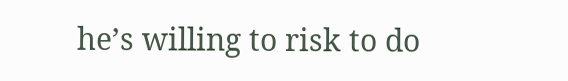he’s willing to risk to do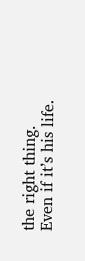the right thing. Even if it’s his life.